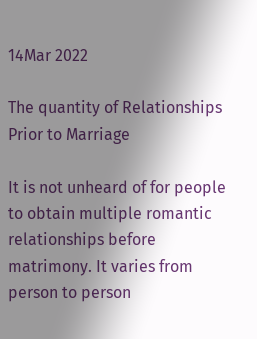14Mar 2022

The quantity of Relationships Prior to Marriage

It is not unheard of for people to obtain multiple romantic relationships before matrimony. It varies from person to person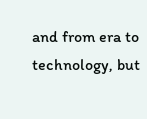and from era to technology, but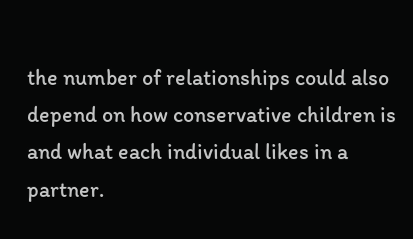the number of relationships could also depend on how conservative children is and what each individual likes in a partner.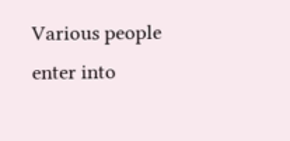Various people enter into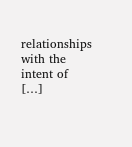relationships with the intent of […]